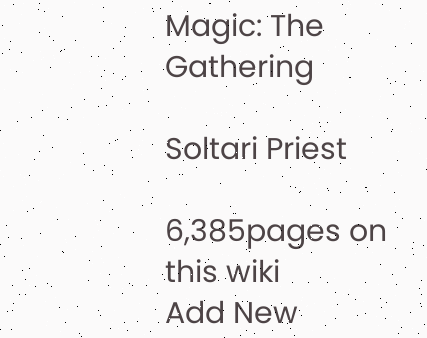Magic: The Gathering

Soltari Priest

6,385pages on
this wiki
Add New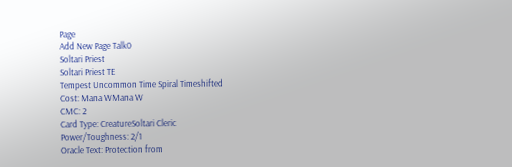Page
Add New Page Talk0
Soltari Priest
Soltari Priest TE
Tempest Uncommon Time Spiral Timeshifted
Cost: Mana WMana W
CMC: 2
Card Type: CreatureSoltari Cleric
Power/Toughness: 2/1
Oracle Text: Protection from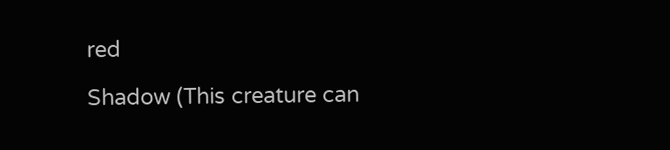red

Shadow (This creature can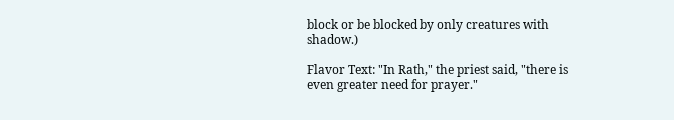block or be blocked by only creatures with shadow.)

Flavor Text: "In Rath," the priest said, "there is even greater need for prayer."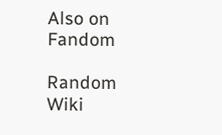Also on Fandom

Random Wiki